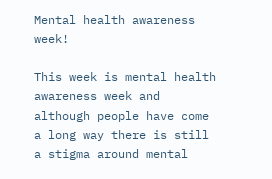Mental health awareness week!

This week is mental health awareness week and although people have come a long way there is still a stigma around mental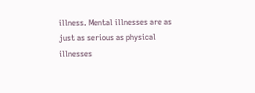illness. Mental illnesses are as just as serious as physical illnesses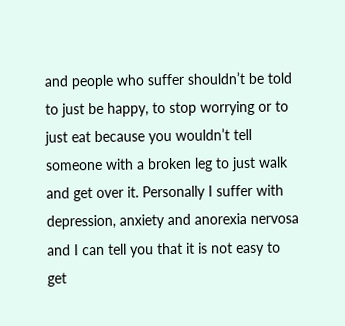and people who suffer shouldn’t be told to just be happy, to stop worrying or to just eat because you wouldn’t tell someone with a broken leg to just walk and get over it. Personally I suffer with depression, anxiety and anorexia nervosa and I can tell you that it is not easy to get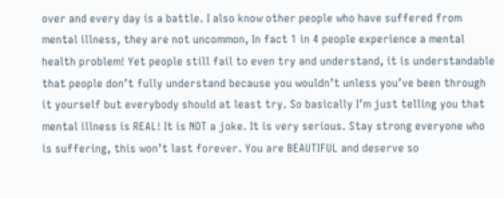over and every day is a battle. I also know other people who have suffered from mental illness, they are not uncommon, In fact 1 in 4 people experience a mental health problem! Yet people still fail to even try and understand, it is understandable that people don’t fully understand because you wouldn’t unless you’ve been through it yourself but everybody should at least try. So basically I’m just telling you that mental illness is REAL! It is NOT a joke. It is very serious. Stay strong everyone who is suffering, this won’t last forever. You are BEAUTIFUL and deserve so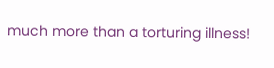much more than a torturing illness!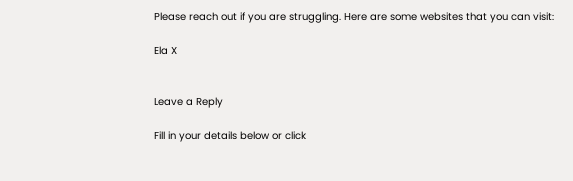Please reach out if you are struggling. Here are some websites that you can visit:

Ela X


Leave a Reply

Fill in your details below or click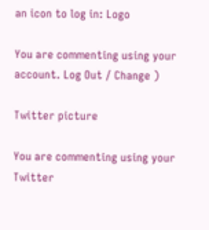an icon to log in: Logo

You are commenting using your account. Log Out / Change )

Twitter picture

You are commenting using your Twitter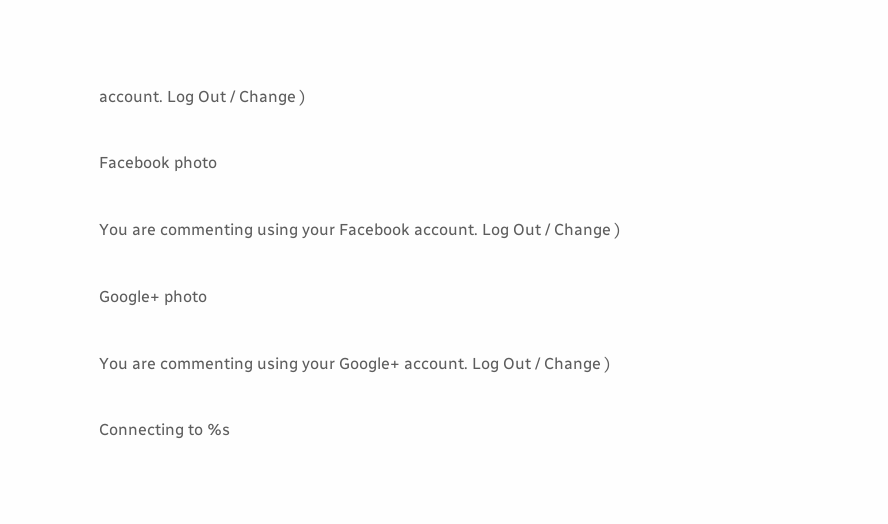account. Log Out / Change )

Facebook photo

You are commenting using your Facebook account. Log Out / Change )

Google+ photo

You are commenting using your Google+ account. Log Out / Change )

Connecting to %s